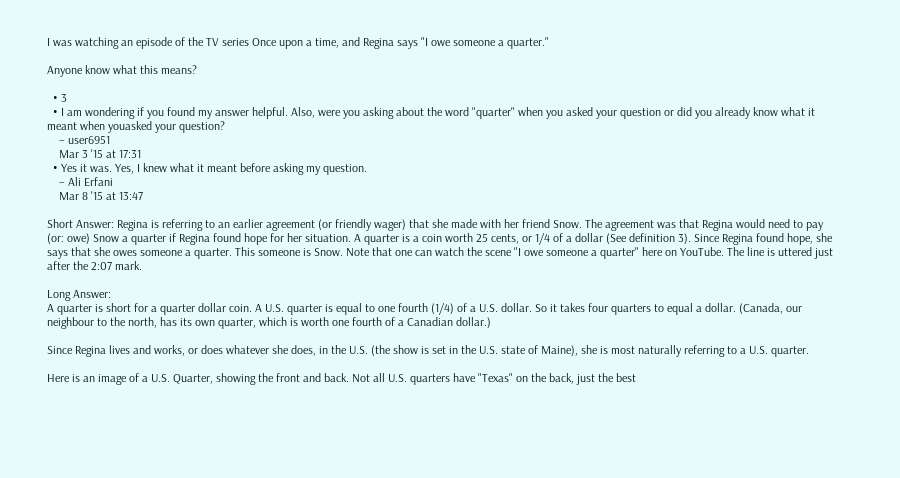I was watching an episode of the TV series Once upon a time, and Regina says "I owe someone a quarter."

Anyone know what this means?

  • 3
  • I am wondering if you found my answer helpful. Also, were you asking about the word "quarter" when you asked your question or did you already know what it meant when youasked your question?
    – user6951
    Mar 3 '15 at 17:31
  • Yes it was. Yes, I knew what it meant before asking my question.
    – Ali Erfani
    Mar 8 '15 at 13:47

Short Answer: Regina is referring to an earlier agreement (or friendly wager) that she made with her friend Snow. The agreement was that Regina would need to pay (or: owe) Snow a quarter if Regina found hope for her situation. A quarter is a coin worth 25 cents, or 1/4 of a dollar (See definition 3). Since Regina found hope, she says that she owes someone a quarter. This someone is Snow. Note that one can watch the scene "I owe someone a quarter" here on YouTube. The line is uttered just after the 2:07 mark.

Long Answer:
A quarter is short for a quarter dollar coin. A U.S. quarter is equal to one fourth (1/4) of a U.S. dollar. So it takes four quarters to equal a dollar. (Canada, our neighbour to the north, has its own quarter, which is worth one fourth of a Canadian dollar.)

Since Regina lives and works, or does whatever she does, in the U.S. (the show is set in the U.S. state of Maine), she is most naturally referring to a U.S. quarter.

Here is an image of a U.S. Quarter, showing the front and back. Not all U.S. quarters have "Texas" on the back, just the best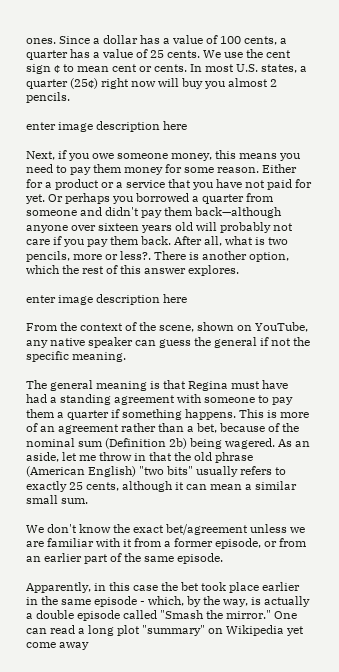ones. Since a dollar has a value of 100 cents, a quarter has a value of 25 cents. We use the cent sign ¢ to mean cent or cents. In most U.S. states, a quarter (25¢) right now will buy you almost 2 pencils.

enter image description here

Next, if you owe someone money, this means you need to pay them money for some reason. Either for a product or a service that you have not paid for yet. Or perhaps you borrowed a quarter from someone and didn't pay them back—although anyone over sixteen years old will probably not care if you pay them back. After all, what is two pencils, more or less?. There is another option, which the rest of this answer explores.

enter image description here

From the context of the scene, shown on YouTube, any native speaker can guess the general if not the specific meaning.

The general meaning is that Regina must have had a standing agreement with someone to pay them a quarter if something happens. This is more of an agreement rather than a bet, because of the nominal sum (Definition 2b) being wagered. As an aside, let me throw in that the old phrase (American English) "two bits" usually refers to exactly 25 cents, although it can mean a similar small sum.

We don't know the exact bet/agreement unless we are familiar with it from a former episode, or from an earlier part of the same episode.

Apparently, in this case the bet took place earlier in the same episode - which, by the way, is actually a double episode called "Smash the mirror." One can read a long plot "summary" on Wikipedia yet come away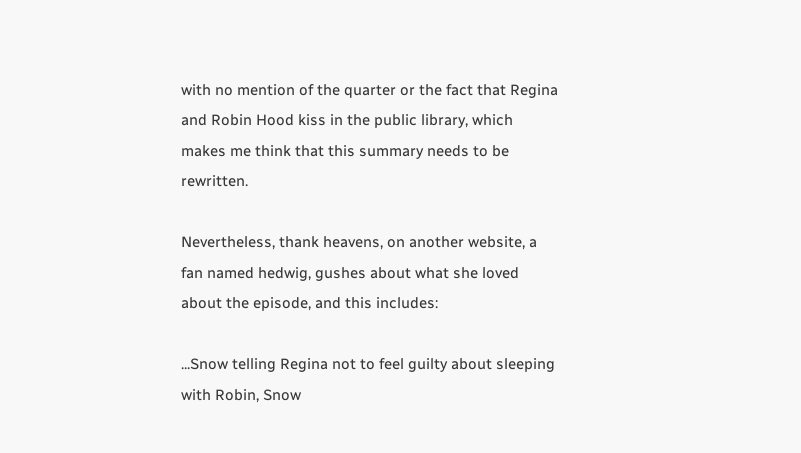with no mention of the quarter or the fact that Regina and Robin Hood kiss in the public library, which makes me think that this summary needs to be rewritten.

Nevertheless, thank heavens, on another website, a fan named hedwig, gushes about what she loved about the episode, and this includes:

...Snow telling Regina not to feel guilty about sleeping with Robin, Snow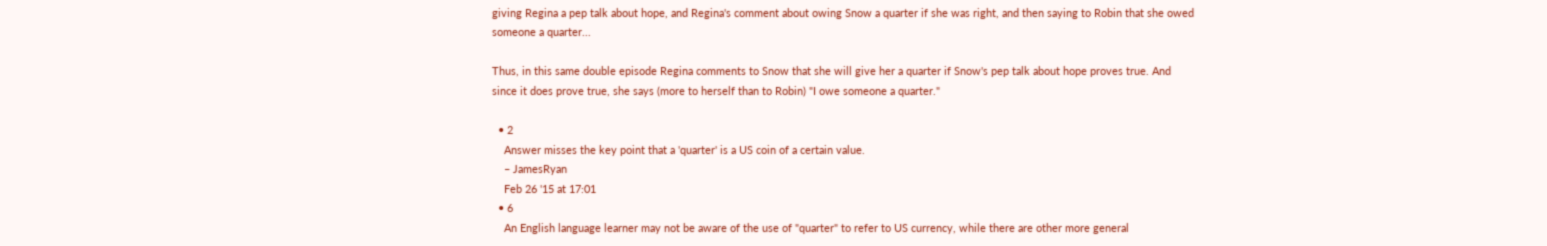giving Regina a pep talk about hope, and Regina's comment about owing Snow a quarter if she was right, and then saying to Robin that she owed someone a quarter...

Thus, in this same double episode Regina comments to Snow that she will give her a quarter if Snow's pep talk about hope proves true. And since it does prove true, she says (more to herself than to Robin) "I owe someone a quarter."

  • 2
    Answer misses the key point that a 'quarter' is a US coin of a certain value.
    – JamesRyan
    Feb 26 '15 at 17:01
  • 6
    An English language learner may not be aware of the use of "quarter" to refer to US currency, while there are other more general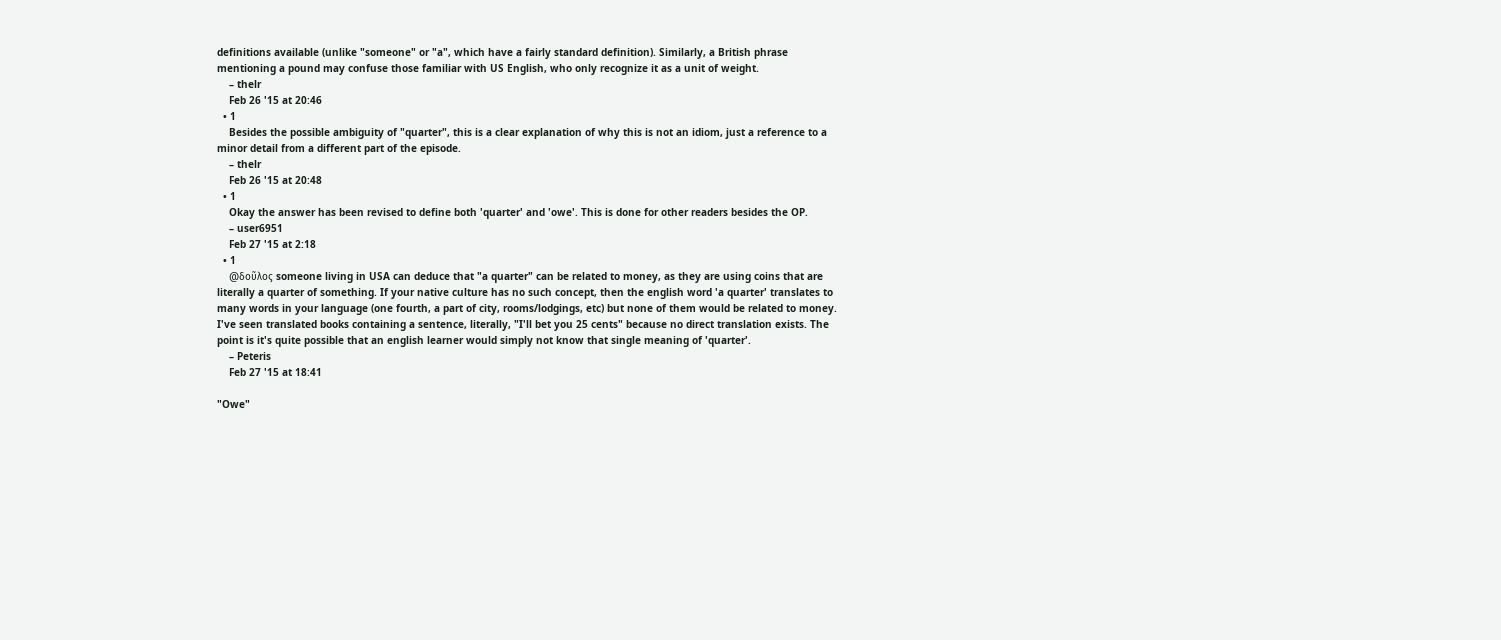definitions available (unlike "someone" or "a", which have a fairly standard definition). Similarly, a British phrase mentioning a pound may confuse those familiar with US English, who only recognize it as a unit of weight.
    – thelr
    Feb 26 '15 at 20:46
  • 1
    Besides the possible ambiguity of "quarter", this is a clear explanation of why this is not an idiom, just a reference to a minor detail from a different part of the episode.
    – thelr
    Feb 26 '15 at 20:48
  • 1
    Okay the answer has been revised to define both 'quarter' and 'owe'. This is done for other readers besides the OP.
    – user6951
    Feb 27 '15 at 2:18
  • 1
    @δοῦλος someone living in USA can deduce that "a quarter" can be related to money, as they are using coins that are literally a quarter of something. If your native culture has no such concept, then the english word 'a quarter' translates to many words in your language (one fourth, a part of city, rooms/lodgings, etc) but none of them would be related to money. I've seen translated books containing a sentence, literally, "I'll bet you 25 cents" because no direct translation exists. The point is it's quite possible that an english learner would simply not know that single meaning of 'quarter'.
    – Peteris
    Feb 27 '15 at 18:41

"Owe"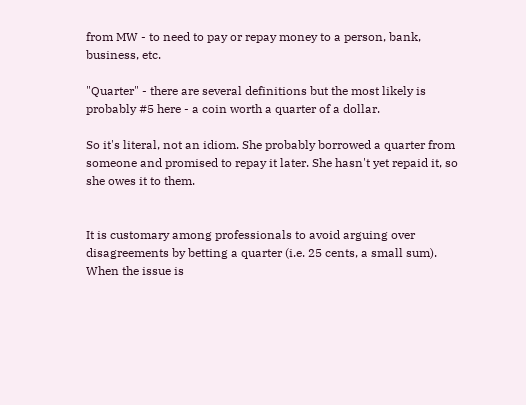from MW - to need to pay or repay money to a person, bank, business, etc.

"Quarter" - there are several definitions but the most likely is probably #5 here - a coin worth a quarter of a dollar.

So it's literal, not an idiom. She probably borrowed a quarter from someone and promised to repay it later. She hasn't yet repaid it, so she owes it to them.


It is customary among professionals to avoid arguing over disagreements by betting a quarter (i.e. 25 cents, a small sum). When the issue is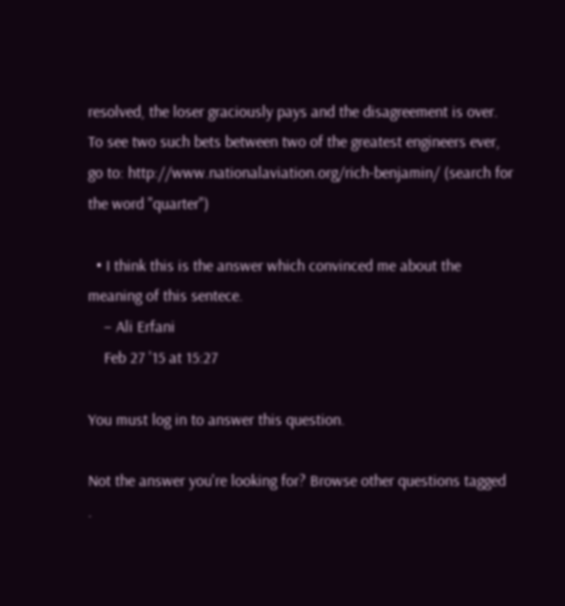resolved, the loser graciously pays and the disagreement is over. To see two such bets between two of the greatest engineers ever, go to: http://www.nationalaviation.org/rich-benjamin/ (search for the word "quarter")

  • I think this is the answer which convinced me about the meaning of this sentece.
    – Ali Erfani
    Feb 27 '15 at 15:27

You must log in to answer this question.

Not the answer you're looking for? Browse other questions tagged .